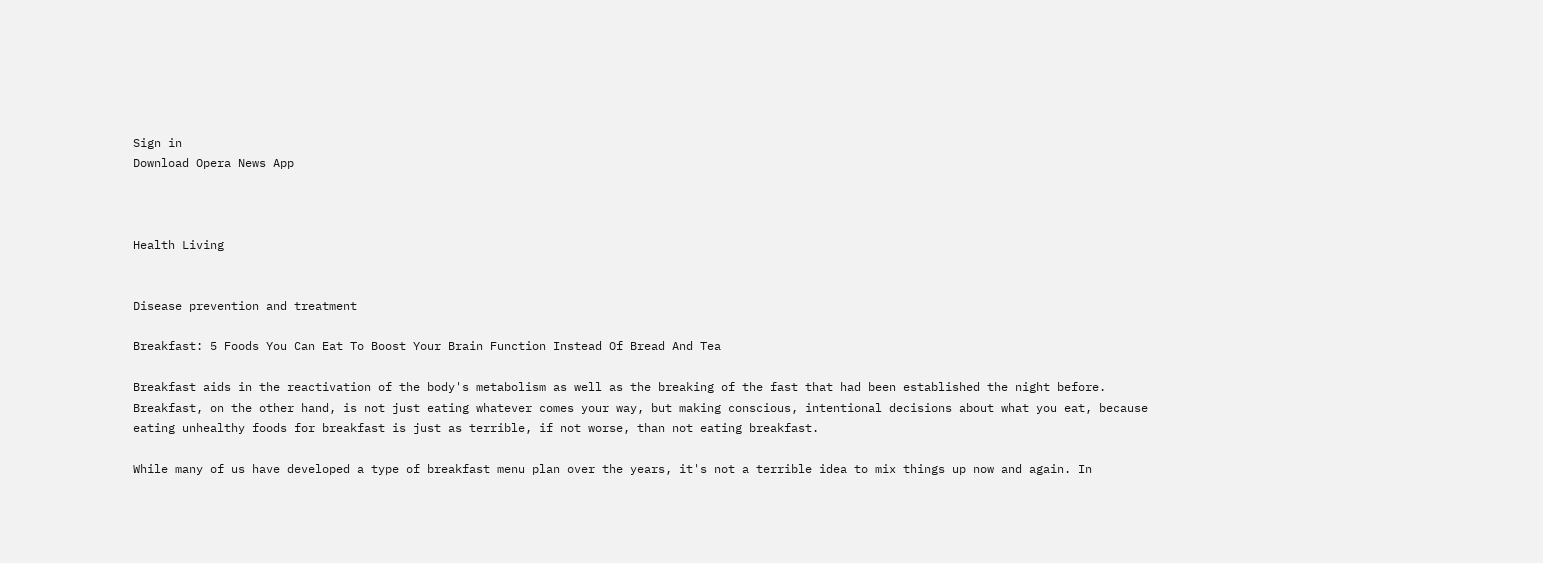Sign in
Download Opera News App



Health Living


Disease prevention and treatment

Breakfast: 5 Foods You Can Eat To Boost Your Brain Function Instead Of Bread And Tea

Breakfast aids in the reactivation of the body's metabolism as well as the breaking of the fast that had been established the night before. Breakfast, on the other hand, is not just eating whatever comes your way, but making conscious, intentional decisions about what you eat, because eating unhealthy foods for breakfast is just as terrible, if not worse, than not eating breakfast.

While many of us have developed a type of breakfast menu plan over the years, it's not a terrible idea to mix things up now and again. In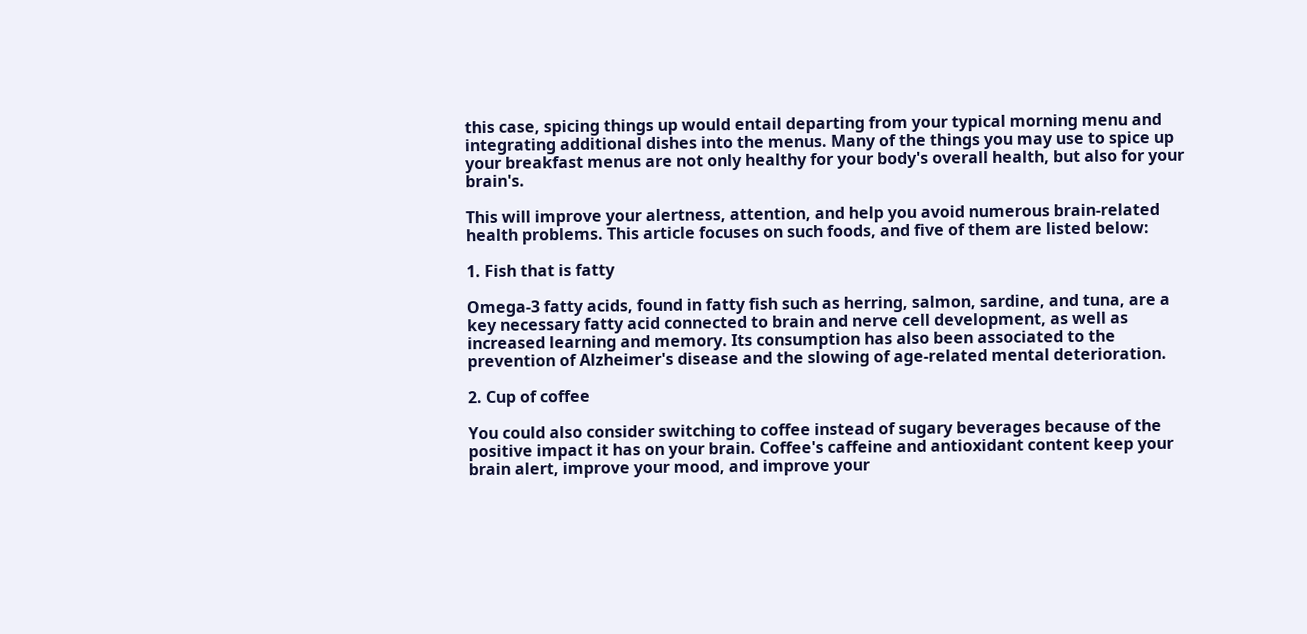this case, spicing things up would entail departing from your typical morning menu and integrating additional dishes into the menus. Many of the things you may use to spice up your breakfast menus are not only healthy for your body's overall health, but also for your brain's.

This will improve your alertness, attention, and help you avoid numerous brain-related health problems. This article focuses on such foods, and five of them are listed below:

1. Fish that is fatty

Omega-3 fatty acids, found in fatty fish such as herring, salmon, sardine, and tuna, are a key necessary fatty acid connected to brain and nerve cell development, as well as increased learning and memory. Its consumption has also been associated to the prevention of Alzheimer's disease and the slowing of age-related mental deterioration.

2. Cup of coffee

You could also consider switching to coffee instead of sugary beverages because of the positive impact it has on your brain. Coffee's caffeine and antioxidant content keep your brain alert, improve your mood, and improve your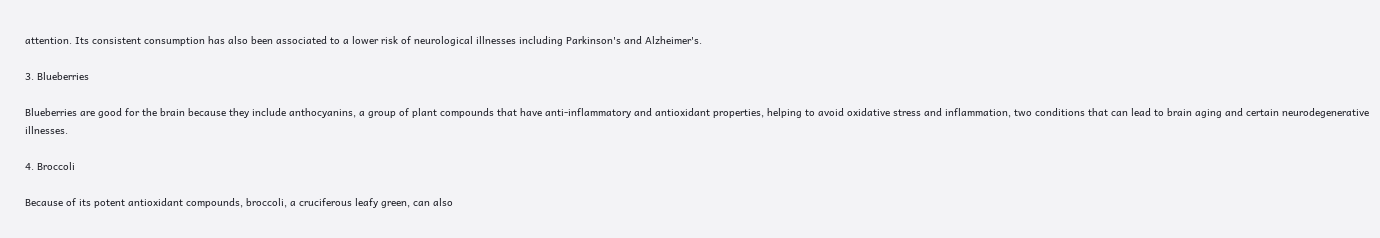attention. Its consistent consumption has also been associated to a lower risk of neurological illnesses including Parkinson's and Alzheimer's.

3. Blueberries

Blueberries are good for the brain because they include anthocyanins, a group of plant compounds that have anti-inflammatory and antioxidant properties, helping to avoid oxidative stress and inflammation, two conditions that can lead to brain aging and certain neurodegenerative illnesses.

4. Broccoli

Because of its potent antioxidant compounds, broccoli, a cruciferous leafy green, can also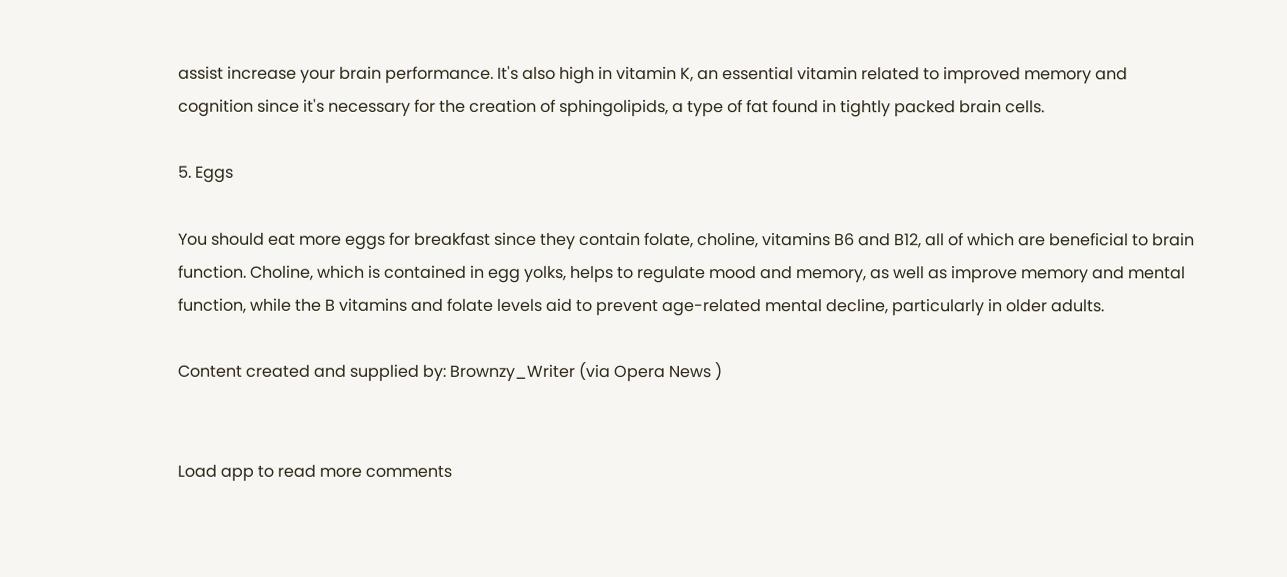assist increase your brain performance. It's also high in vitamin K, an essential vitamin related to improved memory and cognition since it's necessary for the creation of sphingolipids, a type of fat found in tightly packed brain cells.

5. Eggs

You should eat more eggs for breakfast since they contain folate, choline, vitamins B6 and B12, all of which are beneficial to brain function. Choline, which is contained in egg yolks, helps to regulate mood and memory, as well as improve memory and mental function, while the B vitamins and folate levels aid to prevent age-related mental decline, particularly in older adults.

Content created and supplied by: Brownzy_Writer (via Opera News )


Load app to read more comments